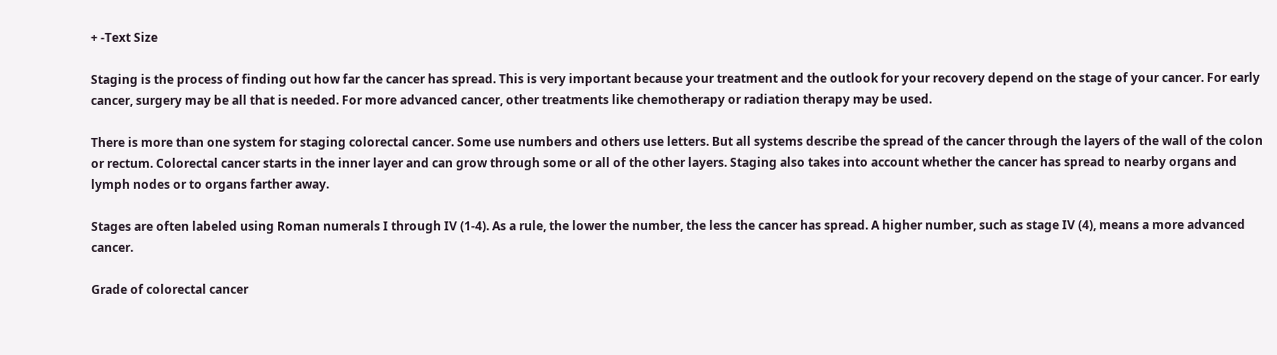+ -Text Size

Staging is the process of finding out how far the cancer has spread. This is very important because your treatment and the outlook for your recovery depend on the stage of your cancer. For early cancer, surgery may be all that is needed. For more advanced cancer, other treatments like chemotherapy or radiation therapy may be used.

There is more than one system for staging colorectal cancer. Some use numbers and others use letters. But all systems describe the spread of the cancer through the layers of the wall of the colon or rectum. Colorectal cancer starts in the inner layer and can grow through some or all of the other layers. Staging also takes into account whether the cancer has spread to nearby organs and lymph nodes or to organs farther away.

Stages are often labeled using Roman numerals I through IV (1-4). As a rule, the lower the number, the less the cancer has spread. A higher number, such as stage IV (4), means a more advanced cancer.

Grade of colorectal cancer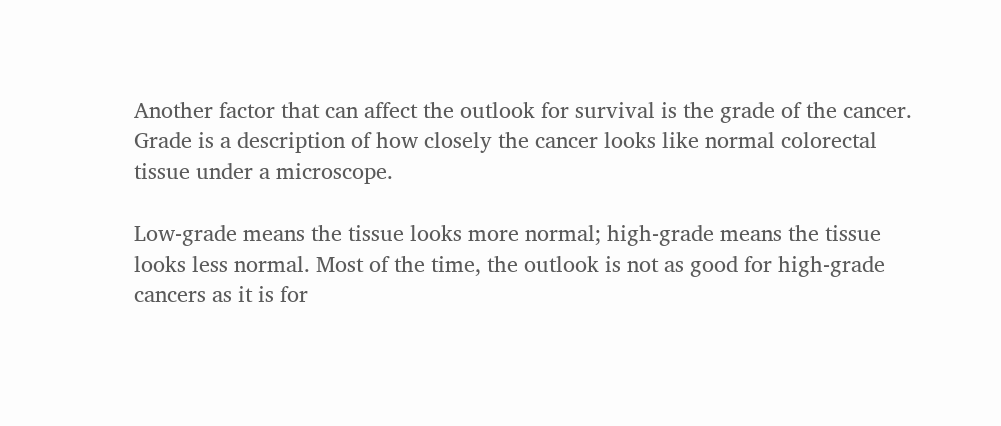Another factor that can affect the outlook for survival is the grade of the cancer. Grade is a description of how closely the cancer looks like normal colorectal tissue under a microscope.

Low-grade means the tissue looks more normal; high-grade means the tissue looks less normal. Most of the time, the outlook is not as good for high-grade cancers as it is for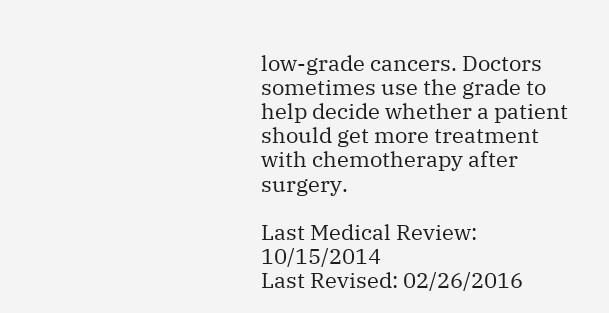low-grade cancers. Doctors sometimes use the grade to help decide whether a patient should get more treatment with chemotherapy after surgery.

Last Medical Review: 10/15/2014
Last Revised: 02/26/2016